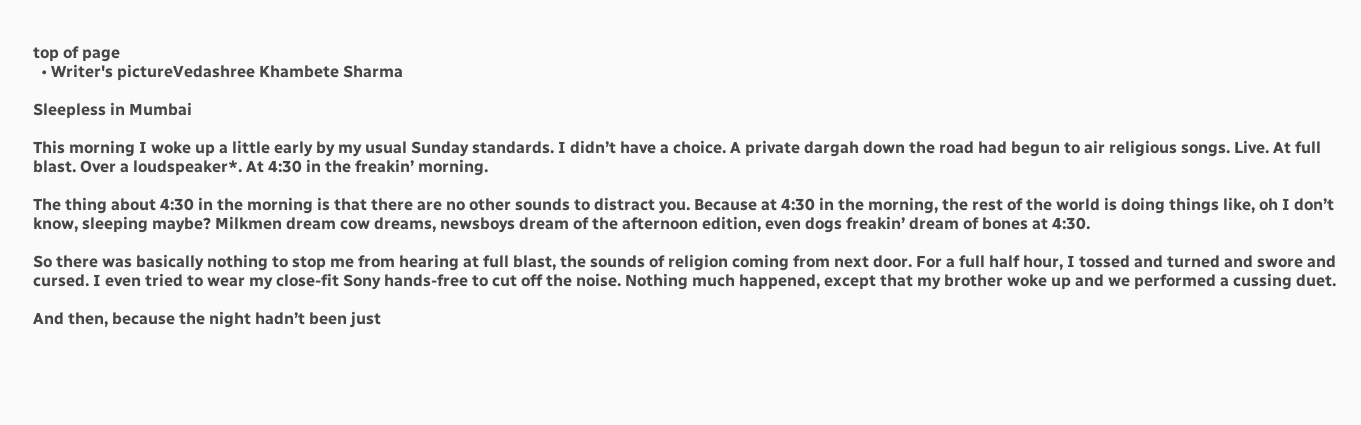top of page
  • Writer's pictureVedashree Khambete Sharma

Sleepless in Mumbai

This morning I woke up a little early by my usual Sunday standards. I didn’t have a choice. A private dargah down the road had begun to air religious songs. Live. At full blast. Over a loudspeaker*. At 4:30 in the freakin’ morning.

The thing about 4:30 in the morning is that there are no other sounds to distract you. Because at 4:30 in the morning, the rest of the world is doing things like, oh I don’t know, sleeping maybe? Milkmen dream cow dreams, newsboys dream of the afternoon edition, even dogs freakin’ dream of bones at 4:30.

So there was basically nothing to stop me from hearing at full blast, the sounds of religion coming from next door. For a full half hour, I tossed and turned and swore and cursed. I even tried to wear my close-fit Sony hands-free to cut off the noise. Nothing much happened, except that my brother woke up and we performed a cussing duet.

And then, because the night hadn’t been just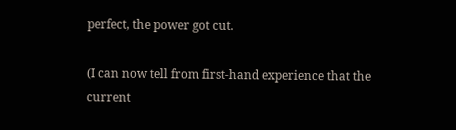perfect, the power got cut.

(I can now tell from first-hand experience that the current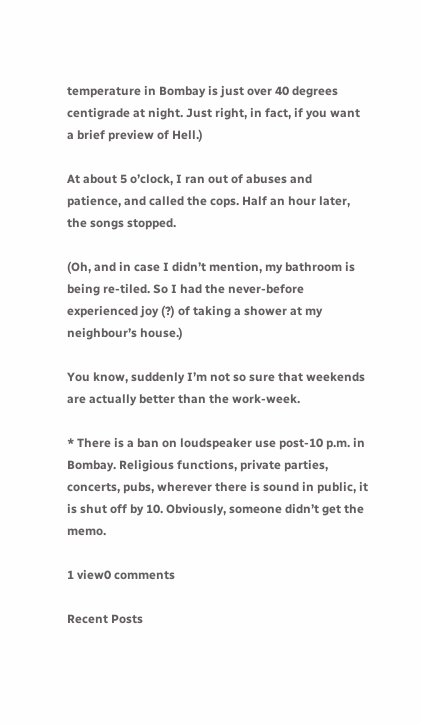temperature in Bombay is just over 40 degrees centigrade at night. Just right, in fact, if you want a brief preview of Hell.)

At about 5 o’clock, I ran out of abuses and patience, and called the cops. Half an hour later, the songs stopped.

(Oh, and in case I didn’t mention, my bathroom is being re-tiled. So I had the never-before experienced joy (?) of taking a shower at my neighbour’s house.)

You know, suddenly I’m not so sure that weekends are actually better than the work-week.

* There is a ban on loudspeaker use post-10 p.m. in Bombay. Religious functions, private parties, concerts, pubs, wherever there is sound in public, it is shut off by 10. Obviously, someone didn’t get the memo.

1 view0 comments

Recent Posts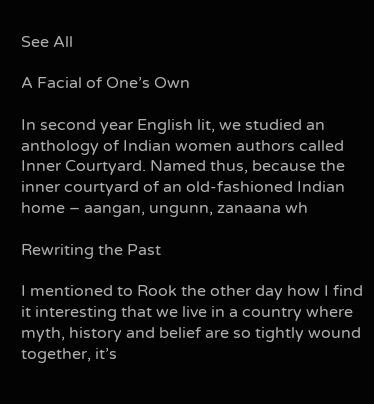See All

A Facial of One’s Own

In second year English lit, we studied an anthology of Indian women authors called Inner Courtyard. Named thus, because the inner courtyard of an old-fashioned Indian home – aangan, ungunn, zanaana wh

Rewriting the Past

I mentioned to Rook the other day how I find it interesting that we live in a country where myth, history and belief are so tightly wound together, it’s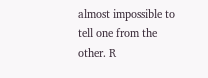almost impossible to tell one from the other. R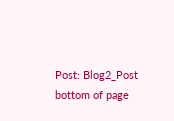Post: Blog2_Post
bottom of page